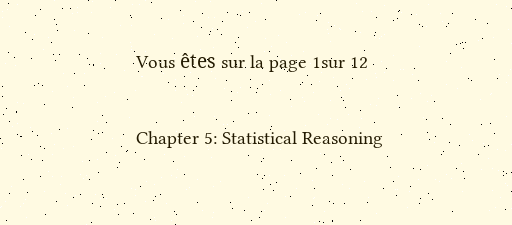Vous êtes sur la page 1sur 12

Chapter 5: Statistical Reasoning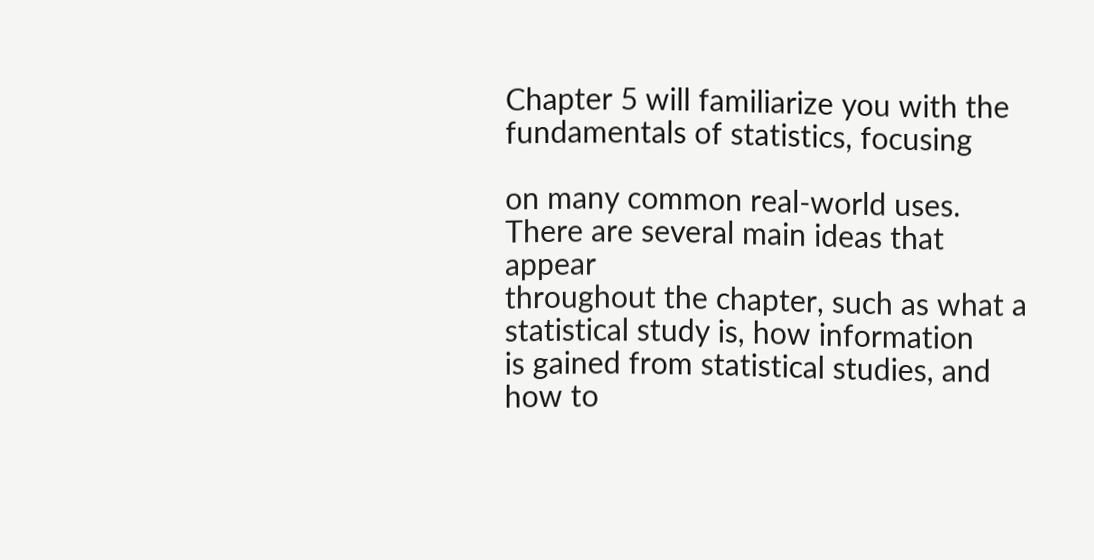Chapter 5 will familiarize you with the fundamentals of statistics, focusing

on many common real-world uses. There are several main ideas that appear
throughout the chapter, such as what a statistical study is, how information
is gained from statistical studies, and how to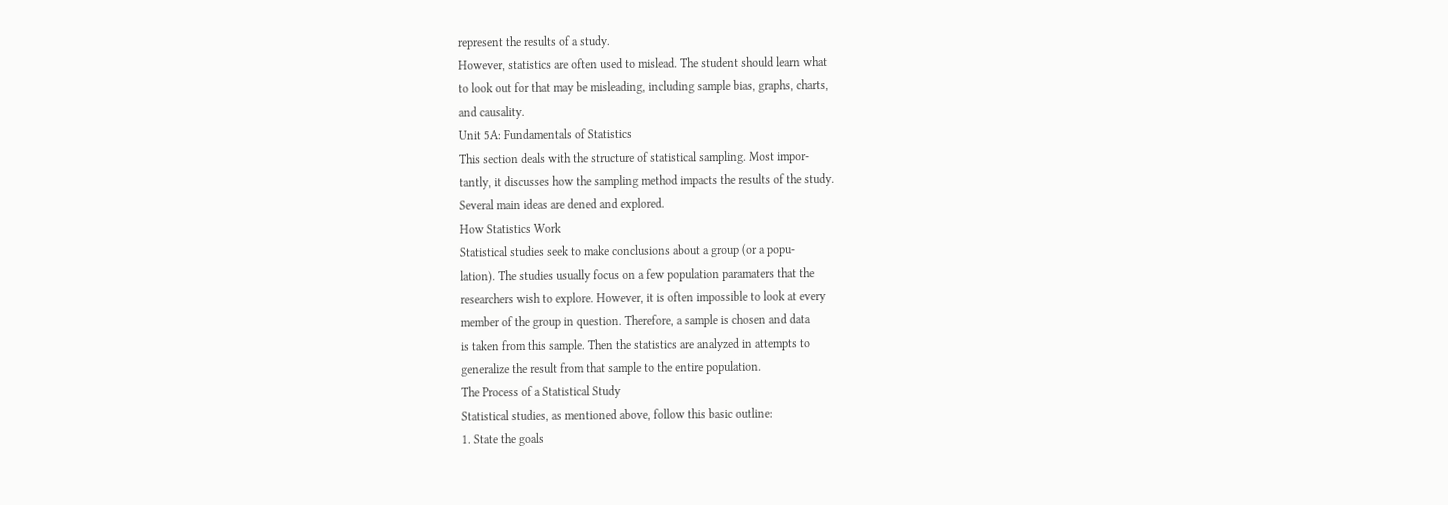represent the results of a study.
However, statistics are often used to mislead. The student should learn what
to look out for that may be misleading, including sample bias, graphs, charts,
and causality.
Unit 5A: Fundamentals of Statistics
This section deals with the structure of statistical sampling. Most impor-
tantly, it discusses how the sampling method impacts the results of the study.
Several main ideas are dened and explored.
How Statistics Work
Statistical studies seek to make conclusions about a group (or a popu-
lation). The studies usually focus on a few population paramaters that the
researchers wish to explore. However, it is often impossible to look at every
member of the group in question. Therefore, a sample is chosen and data
is taken from this sample. Then the statistics are analyzed in attempts to
generalize the result from that sample to the entire population.
The Process of a Statistical Study
Statistical studies, as mentioned above, follow this basic outline:
1. State the goals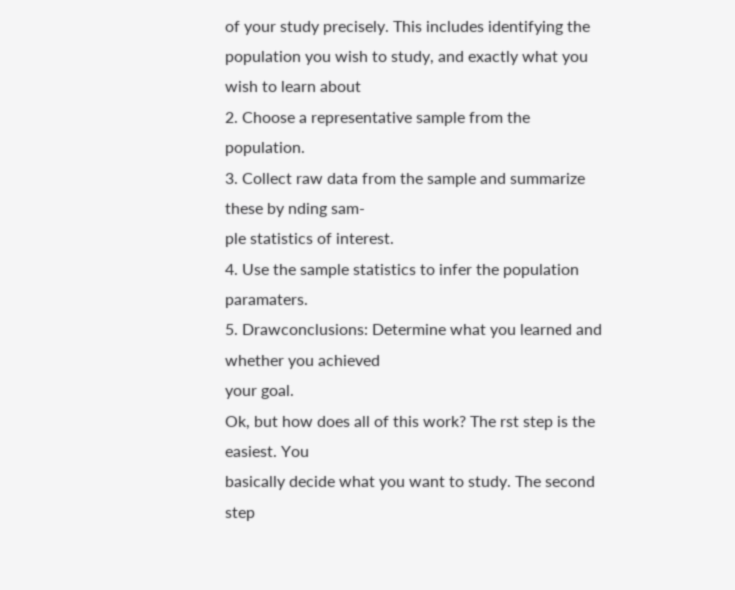of your study precisely. This includes identifying the
population you wish to study, and exactly what you wish to learn about
2. Choose a representative sample from the population.
3. Collect raw data from the sample and summarize these by nding sam-
ple statistics of interest.
4. Use the sample statistics to infer the population paramaters.
5. Drawconclusions: Determine what you learned and whether you achieved
your goal.
Ok, but how does all of this work? The rst step is the easiest. You
basically decide what you want to study. The second step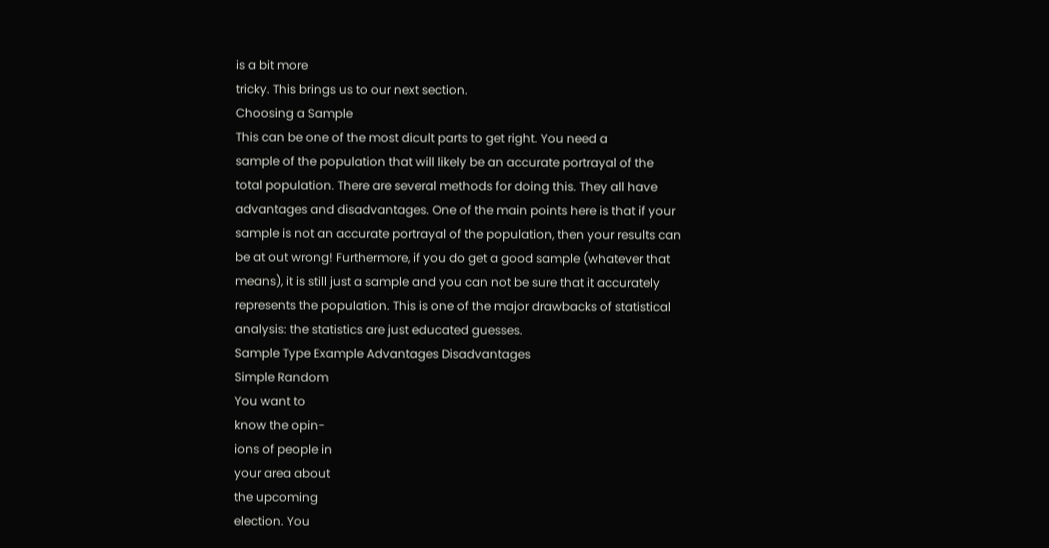is a bit more
tricky. This brings us to our next section.
Choosing a Sample
This can be one of the most dicult parts to get right. You need a
sample of the population that will likely be an accurate portrayal of the
total population. There are several methods for doing this. They all have
advantages and disadvantages. One of the main points here is that if your
sample is not an accurate portrayal of the population, then your results can
be at out wrong! Furthermore, if you do get a good sample (whatever that
means), it is still just a sample and you can not be sure that it accurately
represents the population. This is one of the major drawbacks of statistical
analysis: the statistics are just educated guesses.
Sample Type Example Advantages Disadvantages
Simple Random
You want to
know the opin-
ions of people in
your area about
the upcoming
election. You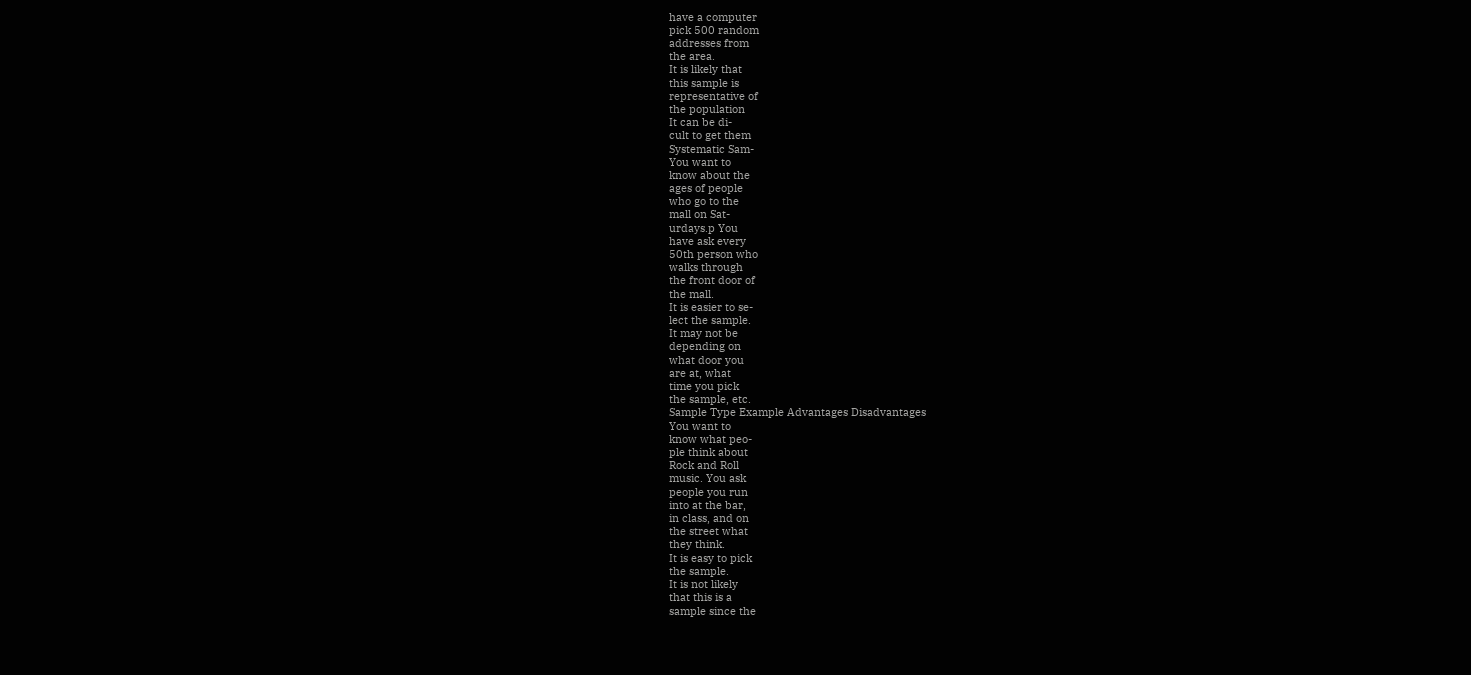have a computer
pick 500 random
addresses from
the area.
It is likely that
this sample is
representative of
the population
It can be di-
cult to get them
Systematic Sam-
You want to
know about the
ages of people
who go to the
mall on Sat-
urdays.p You
have ask every
50th person who
walks through
the front door of
the mall.
It is easier to se-
lect the sample.
It may not be
depending on
what door you
are at, what
time you pick
the sample, etc.
Sample Type Example Advantages Disadvantages
You want to
know what peo-
ple think about
Rock and Roll
music. You ask
people you run
into at the bar,
in class, and on
the street what
they think.
It is easy to pick
the sample.
It is not likely
that this is a
sample since the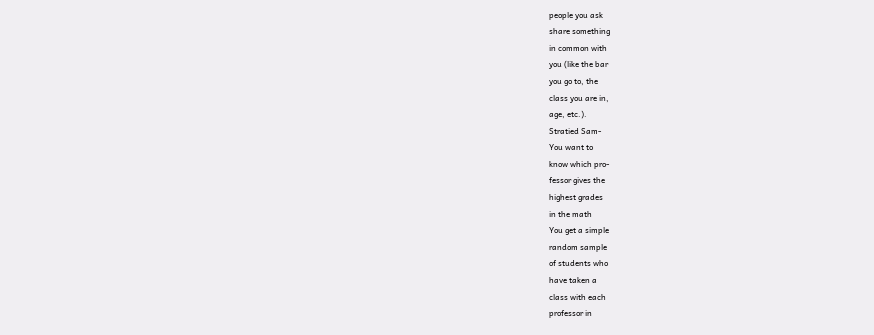people you ask
share something
in common with
you (like the bar
you go to, the
class you are in,
age, etc.).
Stratied Sam-
You want to
know which pro-
fessor gives the
highest grades
in the math
You get a simple
random sample
of students who
have taken a
class with each
professor in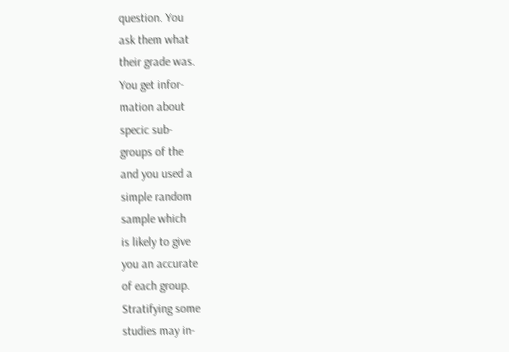question. You
ask them what
their grade was.
You get infor-
mation about
specic sub-
groups of the
and you used a
simple random
sample which
is likely to give
you an accurate
of each group.
Stratifying some
studies may in-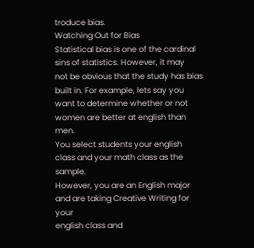troduce bias.
Watching Out for Bias
Statistical bias is one of the cardinal sins of statistics. However, it may
not be obvious that the study has bias built in. For example, lets say you
want to determine whether or not women are better at english than men.
You select students your english class and your math class as the sample.
However, you are an English major and are taking Creative Writing for your
english class and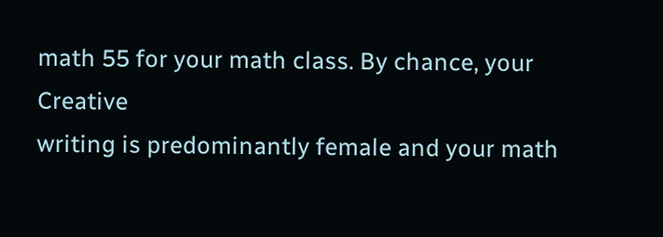math 55 for your math class. By chance, your Creative
writing is predominantly female and your math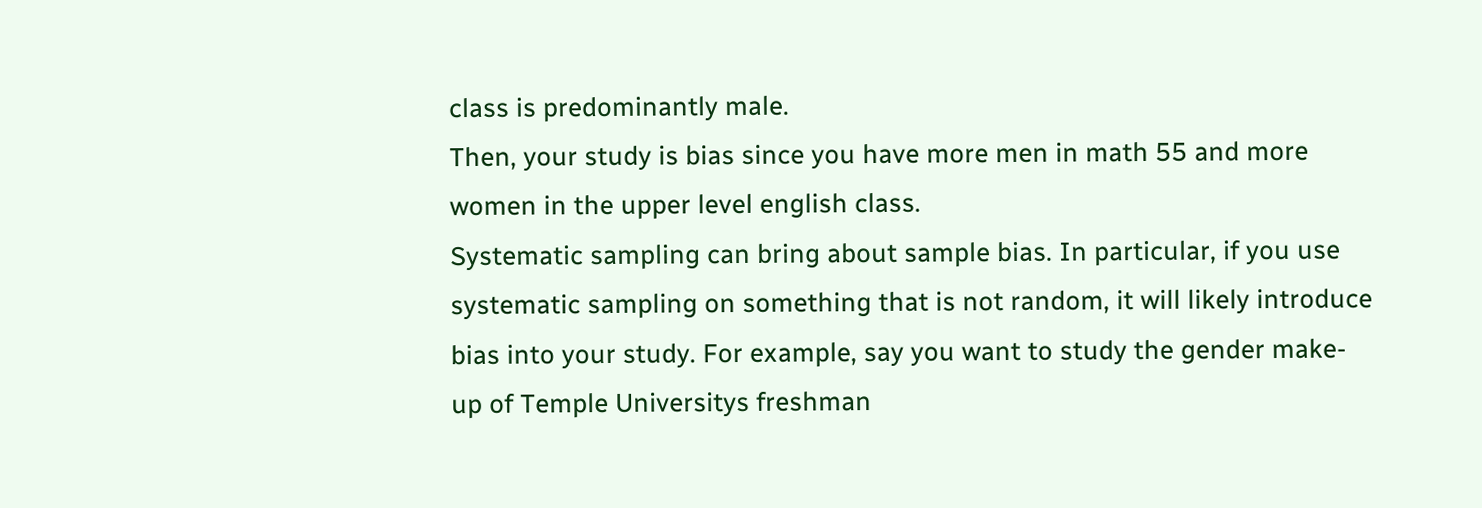class is predominantly male.
Then, your study is bias since you have more men in math 55 and more
women in the upper level english class.
Systematic sampling can bring about sample bias. In particular, if you use
systematic sampling on something that is not random, it will likely introduce
bias into your study. For example, say you want to study the gender make-
up of Temple Universitys freshman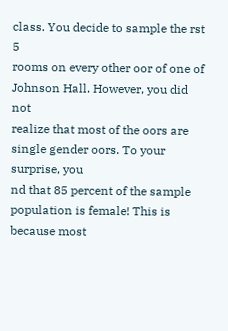class. You decide to sample the rst 5
rooms on every other oor of one of Johnson Hall. However, you did not
realize that most of the oors are single gender oors. To your surprise, you
nd that 85 percent of the sample population is female! This is because most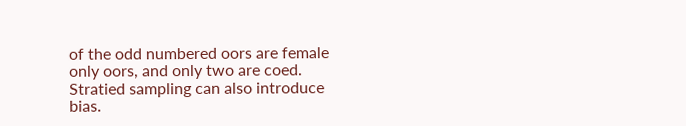of the odd numbered oors are female only oors, and only two are coed.
Stratied sampling can also introduce bias.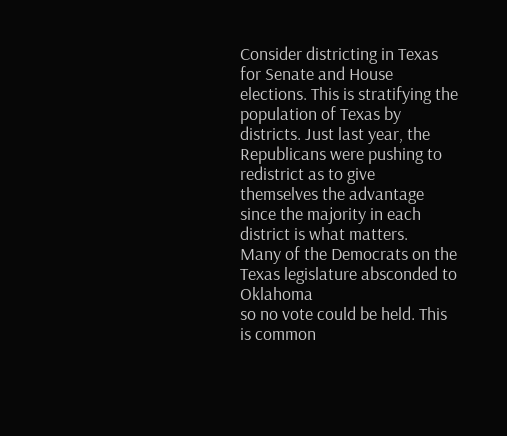Consider districting in Texas
for Senate and House elections. This is stratifying the population of Texas by
districts. Just last year, the Republicans were pushing to redistrict as to give
themselves the advantage since the majority in each district is what matters.
Many of the Democrats on the Texas legislature absconded to Oklahoma
so no vote could be held. This is common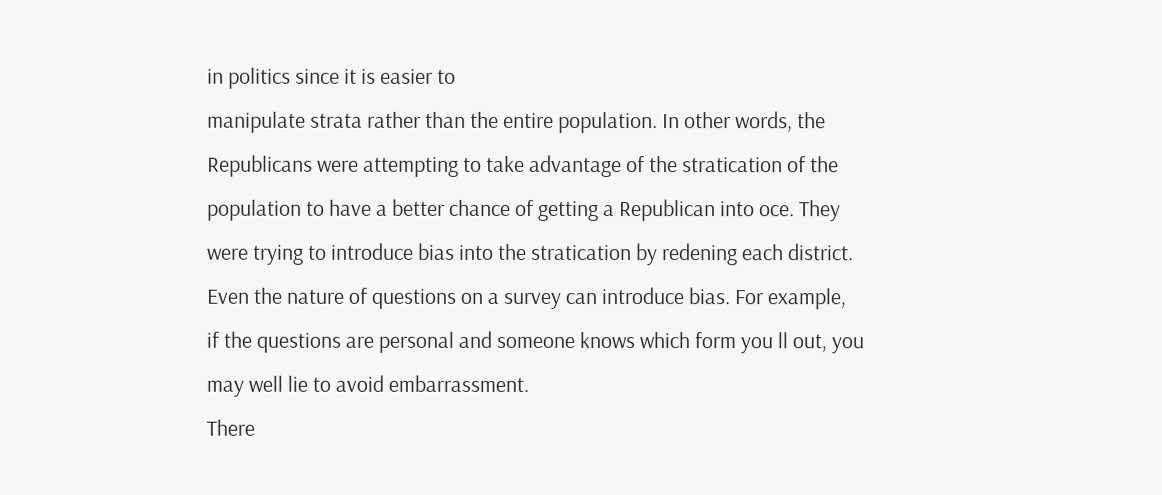in politics since it is easier to
manipulate strata rather than the entire population. In other words, the
Republicans were attempting to take advantage of the stratication of the
population to have a better chance of getting a Republican into oce. They
were trying to introduce bias into the stratication by redening each district.
Even the nature of questions on a survey can introduce bias. For example,
if the questions are personal and someone knows which form you ll out, you
may well lie to avoid embarrassment.
There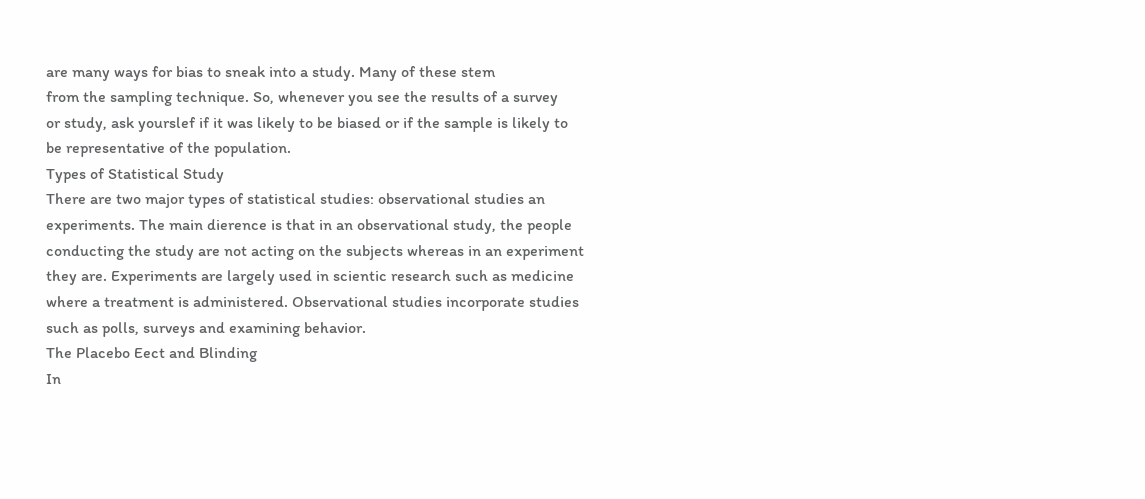are many ways for bias to sneak into a study. Many of these stem
from the sampling technique. So, whenever you see the results of a survey
or study, ask yourslef if it was likely to be biased or if the sample is likely to
be representative of the population.
Types of Statistical Study
There are two major types of statistical studies: observational studies an
experiments. The main dierence is that in an observational study, the people
conducting the study are not acting on the subjects whereas in an experiment
they are. Experiments are largely used in scientic research such as medicine
where a treatment is administered. Observational studies incorporate studies
such as polls, surveys and examining behavior.
The Placebo Eect and Blinding
In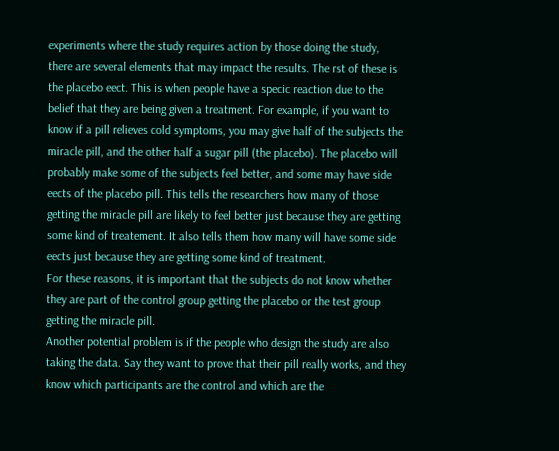experiments where the study requires action by those doing the study,
there are several elements that may impact the results. The rst of these is
the placebo eect. This is when people have a specic reaction due to the
belief that they are being given a treatment. For example, if you want to
know if a pill relieves cold symptoms, you may give half of the subjects the
miracle pill, and the other half a sugar pill (the placebo). The placebo will
probably make some of the subjects feel better, and some may have side
eects of the placebo pill. This tells the researchers how many of those
getting the miracle pill are likely to feel better just because they are getting
some kind of treatement. It also tells them how many will have some side
eects just because they are getting some kind of treatment.
For these reasons, it is important that the subjects do not know whether
they are part of the control group getting the placebo or the test group
getting the miracle pill.
Another potential problem is if the people who design the study are also
taking the data. Say they want to prove that their pill really works, and they
know which participants are the control and which are the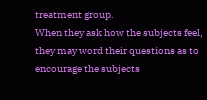treatment group.
When they ask how the subjects feel, they may word their questions as to
encourage the subjects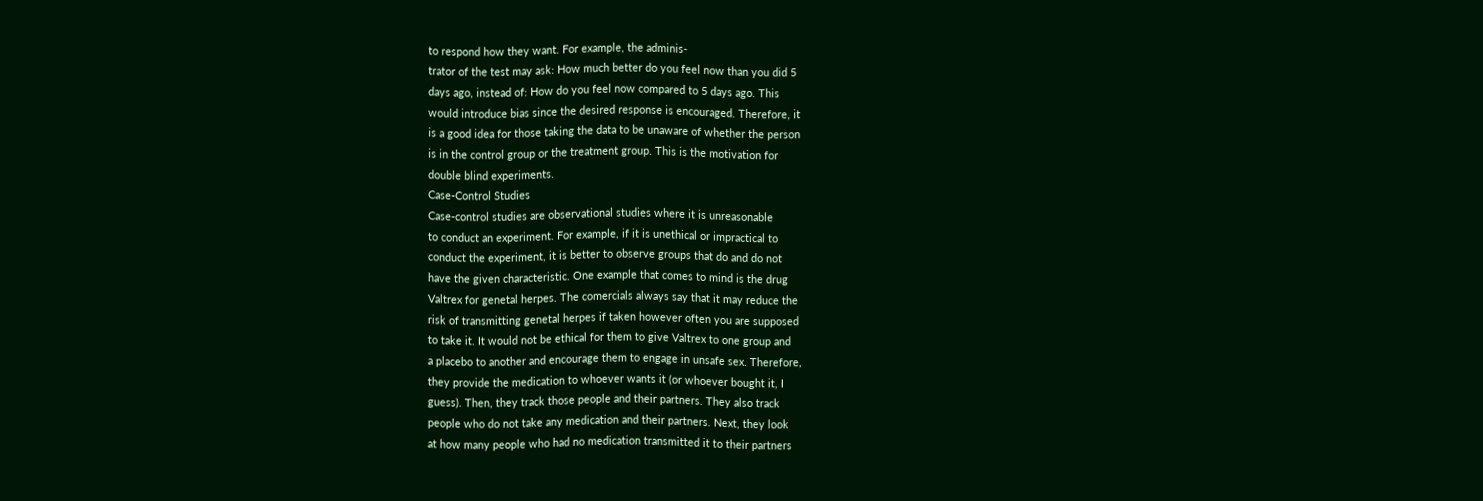to respond how they want. For example, the adminis-
trator of the test may ask: How much better do you feel now than you did 5
days ago, instead of: How do you feel now compared to 5 days ago. This
would introduce bias since the desired response is encouraged. Therefore, it
is a good idea for those taking the data to be unaware of whether the person
is in the control group or the treatment group. This is the motivation for
double blind experiments.
Case-Control Studies
Case-control studies are observational studies where it is unreasonable
to conduct an experiment. For example, if it is unethical or impractical to
conduct the experiment, it is better to observe groups that do and do not
have the given characteristic. One example that comes to mind is the drug
Valtrex for genetal herpes. The comercials always say that it may reduce the
risk of transmitting genetal herpes if taken however often you are supposed
to take it. It would not be ethical for them to give Valtrex to one group and
a placebo to another and encourage them to engage in unsafe sex. Therefore,
they provide the medication to whoever wants it (or whoever bought it, I
guess). Then, they track those people and their partners. They also track
people who do not take any medication and their partners. Next, they look
at how many people who had no medication transmitted it to their partners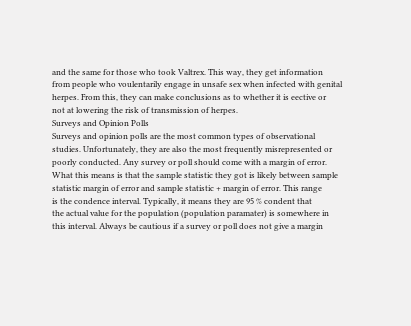and the same for those who took Valtrex. This way, they get information
from people who voulentarily engage in unsafe sex when infected with genital
herpes. From this, they can make conclusions as to whether it is eective or
not at lowering the risk of transmission of herpes.
Surveys and Opinion Polls
Surveys and opinion polls are the most common types of observational
studies. Unfortunately, they are also the most frequently misrepresented or
poorly conducted. Any survey or poll should come with a margin of error.
What this means is that the sample statistic they got is likely between sample
statistic margin of error and sample statistic + margin of error. This range
is the condence interval. Typically, it means they are 95 % condent that
the actual value for the population (population paramater) is somewhere in
this interval. Always be cautious if a survey or poll does not give a margin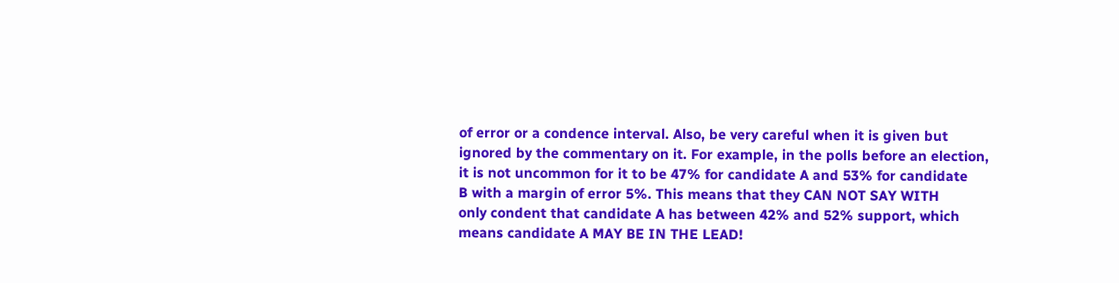of error or a condence interval. Also, be very careful when it is given but
ignored by the commentary on it. For example, in the polls before an election,
it is not uncommon for it to be 47% for candidate A and 53% for candidate
B with a margin of error 5%. This means that they CAN NOT SAY WITH
only condent that candidate A has between 42% and 52% support, which
means candidate A MAY BE IN THE LEAD!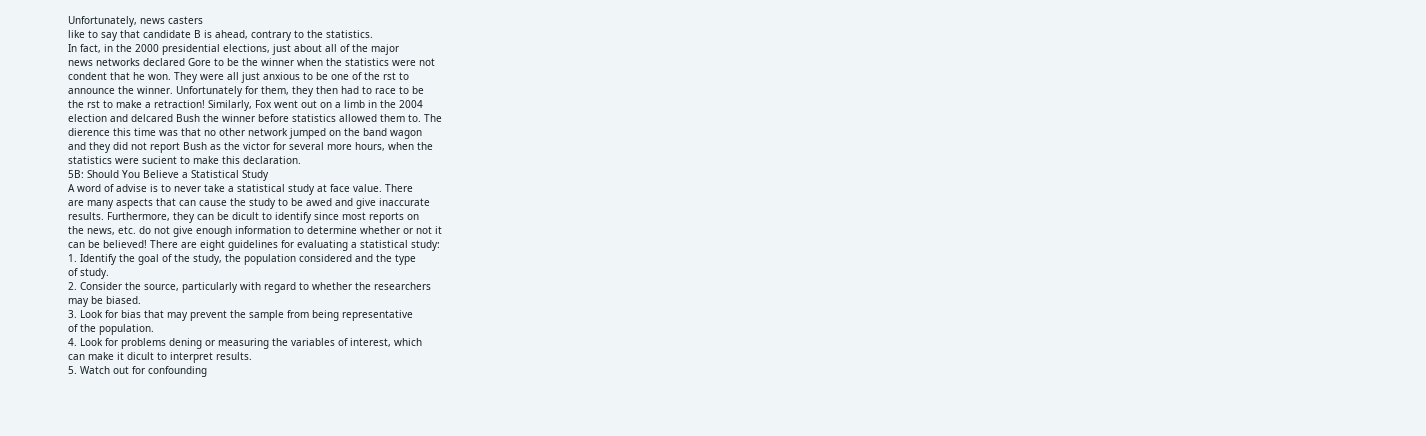Unfortunately, news casters
like to say that candidate B is ahead, contrary to the statistics.
In fact, in the 2000 presidential elections, just about all of the major
news networks declared Gore to be the winner when the statistics were not
condent that he won. They were all just anxious to be one of the rst to
announce the winner. Unfortunately for them, they then had to race to be
the rst to make a retraction! Similarly, Fox went out on a limb in the 2004
election and delcared Bush the winner before statistics allowed them to. The
dierence this time was that no other network jumped on the band wagon
and they did not report Bush as the victor for several more hours, when the
statistics were sucient to make this declaration.
5B: Should You Believe a Statistical Study
A word of advise is to never take a statistical study at face value. There
are many aspects that can cause the study to be awed and give inaccurate
results. Furthermore, they can be dicult to identify since most reports on
the news, etc. do not give enough information to determine whether or not it
can be believed! There are eight guidelines for evaluating a statistical study:
1. Identify the goal of the study, the population considered and the type
of study.
2. Consider the source, particularly with regard to whether the researchers
may be biased.
3. Look for bias that may prevent the sample from being representative
of the population.
4. Look for problems dening or measuring the variables of interest, which
can make it dicult to interpret results.
5. Watch out for confounding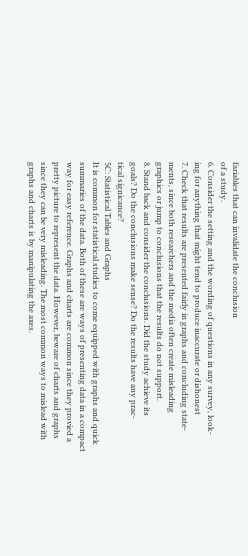fariables that can invalidate the conclusion
of a study.
6. Consider the setting and the wording of questions in any survey, look-
ing for anything that might tend to produce inaccurate or dishonest
7. Check that results are presented fairly in graphs and concluding state-
ments, since both researchers and the media often create misleading
graphics or jump to conclusions that the results do not support.
8. Stand back and consider the conclusions. Did the study achieve its
goals? Do the conclusions make sense? Do the results have any prac-
tical signicance?
5C: Statistical Tables and Graphs
It is common for statistical studies to come equipped with graphs and quick
summaries of the data. Both of these are ways of presenting data in a compact
way for easy reference. Graphs and charts are common since they provied a
pretty picture to represent the data. However, beware of charts and graphs
since they can be very misleading. The most common ways to mislead with
graphs and charts is by manipulating the axes.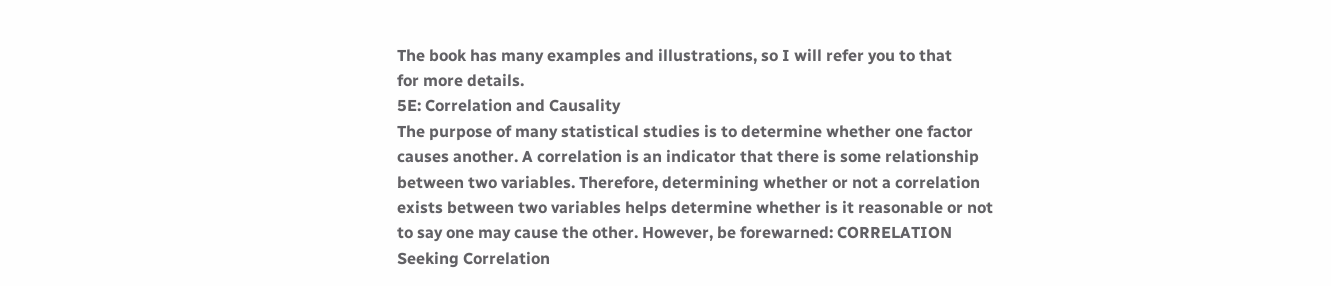The book has many examples and illustrations, so I will refer you to that
for more details.
5E: Correlation and Causality
The purpose of many statistical studies is to determine whether one factor
causes another. A correlation is an indicator that there is some relationship
between two variables. Therefore, determining whether or not a correlation
exists between two variables helps determine whether is it reasonable or not
to say one may cause the other. However, be forewarned: CORRELATION
Seeking Correlation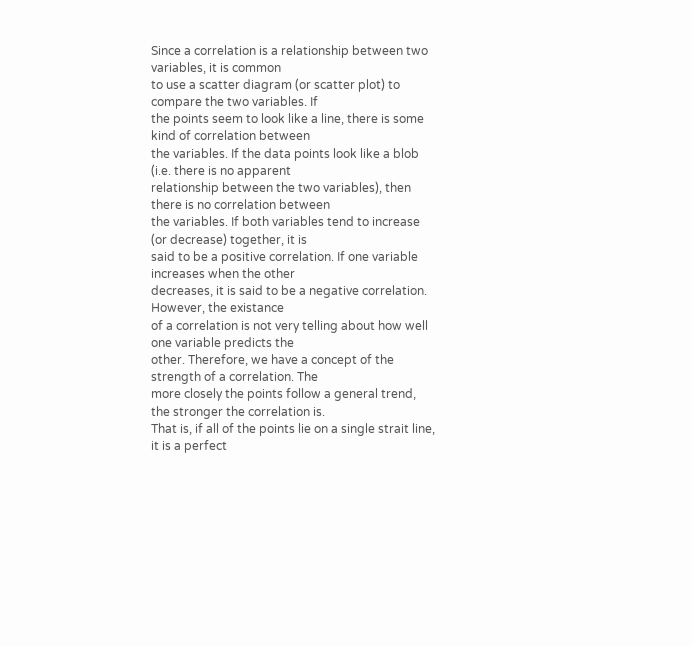Since a correlation is a relationship between two variables, it is common
to use a scatter diagram (or scatter plot) to compare the two variables. If
the points seem to look like a line, there is some kind of correlation between
the variables. If the data points look like a blob (i.e. there is no apparent
relationship between the two variables), then there is no correlation between
the variables. If both variables tend to increase (or decrease) together, it is
said to be a positive correlation. If one variable increases when the other
decreases, it is said to be a negative correlation. However, the existance
of a correlation is not very telling about how well one variable predicts the
other. Therefore, we have a concept of the strength of a correlation. The
more closely the points follow a general trend, the stronger the correlation is.
That is, if all of the points lie on a single strait line, it is a perfect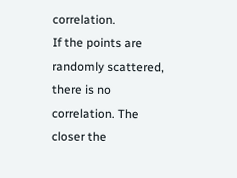correlation.
If the points are randomly scattered, there is no correlation. The closer the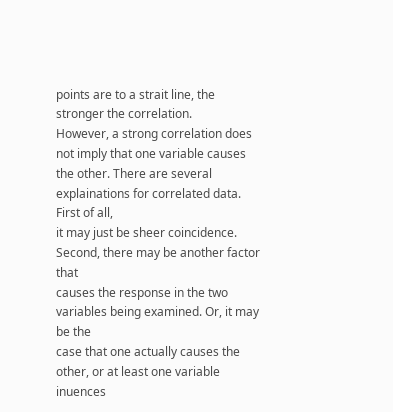points are to a strait line, the stronger the correlation.
However, a strong correlation does not imply that one variable causes
the other. There are several explainations for correlated data. First of all,
it may just be sheer coincidence. Second, there may be another factor that
causes the response in the two variables being examined. Or, it may be the
case that one actually causes the other, or at least one variable inuences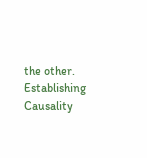the other.
Establishing Causality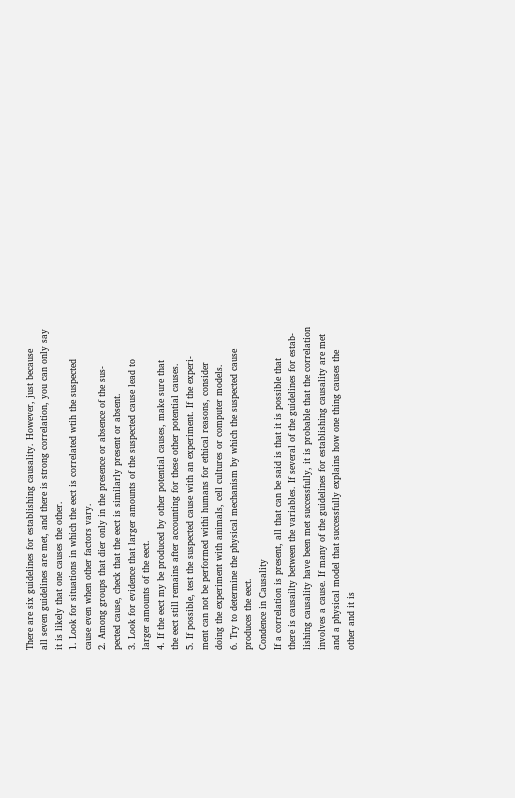There are six guidelines for establishing causality. However, just because
all seven guidelines are met, and there is strong correlation, you can only say
it is likely that one causes the other.
1. Look for situations in which the eect is correlated wtih the suspected
cause even when other factors vary.
2. Among groups that dier only in the presence or absence of the sus-
pected cause, check that the eect is similarly present or absent.
3. Look for evidence that larger amounts of the suspected cause lead to
larger amounts of the eect.
4. If the eect my be produced by other potential causes, make sure that
the eect still remains after accounting for these other potential causes.
5. If possible, test the suspected cause with an experiment. If the experi-
ment can not be performed withi humans for ethical reasons, consider
doing the experiment with animals, cell cultures or computer models.
6. Try to determine the physical mechanism by which the suspected cause
produces the eect.
Condence in Causality
If a correlation is present, all that can be said is that it is possible that
there is causailty between the variables. If several of the guidelines for estab-
lishing causality have been met successfully, it is probable that the correlation
involves a cause. If many of the guidelines for establishing causality are met
and a physical model that successfully explains how one thing causes the
other and it is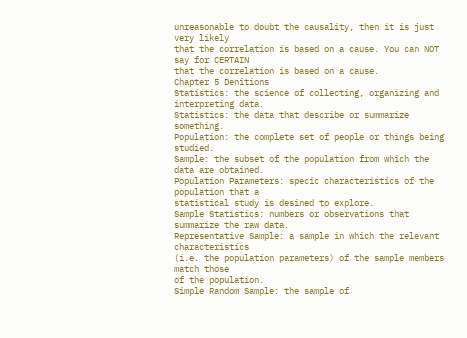unreasonable to doubt the causality, then it is just very likely
that the correlation is based on a cause. You can NOT say for CERTAIN
that the correlation is based on a cause.
Chapter 5 Denitions
Statistics: the science of collecting, organizing and interpreting data.
Statistics: the data that describe or summarize something.
Population: the complete set of people or things being studied.
Sample: the subset of the population from which the data are obtained.
Population Parameters: specic characteristics of the population that a
statistical study is desined to explore.
Sample Statistics: numbers or observations that summarize the raw data.
Representative Sample: a sample in which the relevant characteristics
(i.e. the population parameters) of the sample members match those
of the population.
Simple Random Sample: the sample of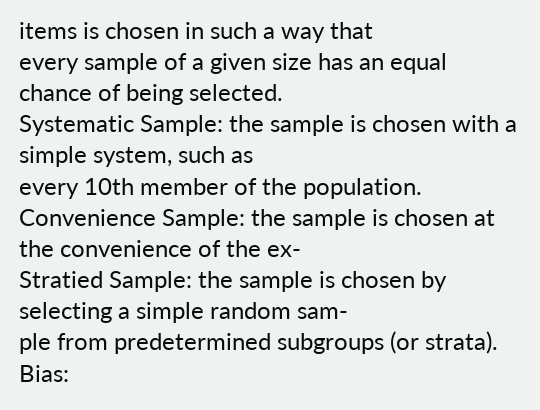items is chosen in such a way that
every sample of a given size has an equal chance of being selected.
Systematic Sample: the sample is chosen with a simple system, such as
every 10th member of the population.
Convenience Sample: the sample is chosen at the convenience of the ex-
Stratied Sample: the sample is chosen by selecting a simple random sam-
ple from predetermined subgroups (or strata).
Bias: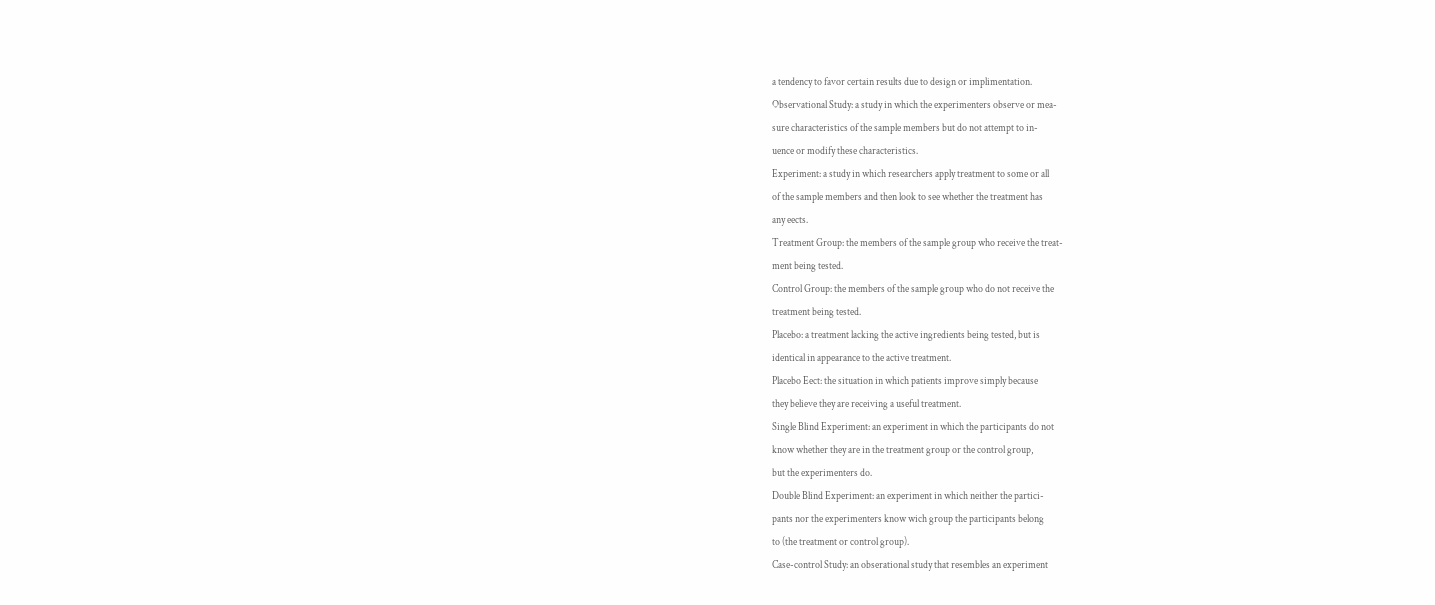a tendency to favor certain results due to design or implimentation.
Observational Study: a study in which the experimenters observe or mea-
sure characteristics of the sample members but do not attempt to in-
uence or modify these characteristics.
Experiment: a study in which researchers apply treatment to some or all
of the sample members and then look to see whether the treatment has
any eects.
Treatment Group: the members of the sample group who receive the treat-
ment being tested.
Control Group: the members of the sample group who do not receive the
treatment being tested.
Placebo: a treatment lacking the active ingredients being tested, but is
identical in appearance to the active treatment.
Placebo Eect: the situation in which patients improve simply because
they believe they are receiving a useful treatment.
Single Blind Experiment: an experiment in which the participants do not
know whether they are in the treatment group or the control group,
but the experimenters do.
Double Blind Experiment: an experiment in which neither the partici-
pants nor the experimenters know wich group the participants belong
to (the treatment or control group).
Case-control Study: an obserational study that resembles an experiment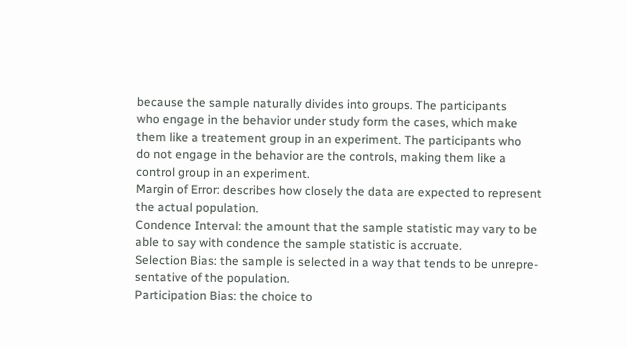because the sample naturally divides into groups. The participants
who engage in the behavior under study form the cases, which make
them like a treatement group in an experiment. The participants who
do not engage in the behavior are the controls, making them like a
control group in an experiment.
Margin of Error: describes how closely the data are expected to represent
the actual population.
Condence Interval: the amount that the sample statistic may vary to be
able to say with condence the sample statistic is accruate.
Selection Bias: the sample is selected in a way that tends to be unrepre-
sentative of the population.
Participation Bias: the choice to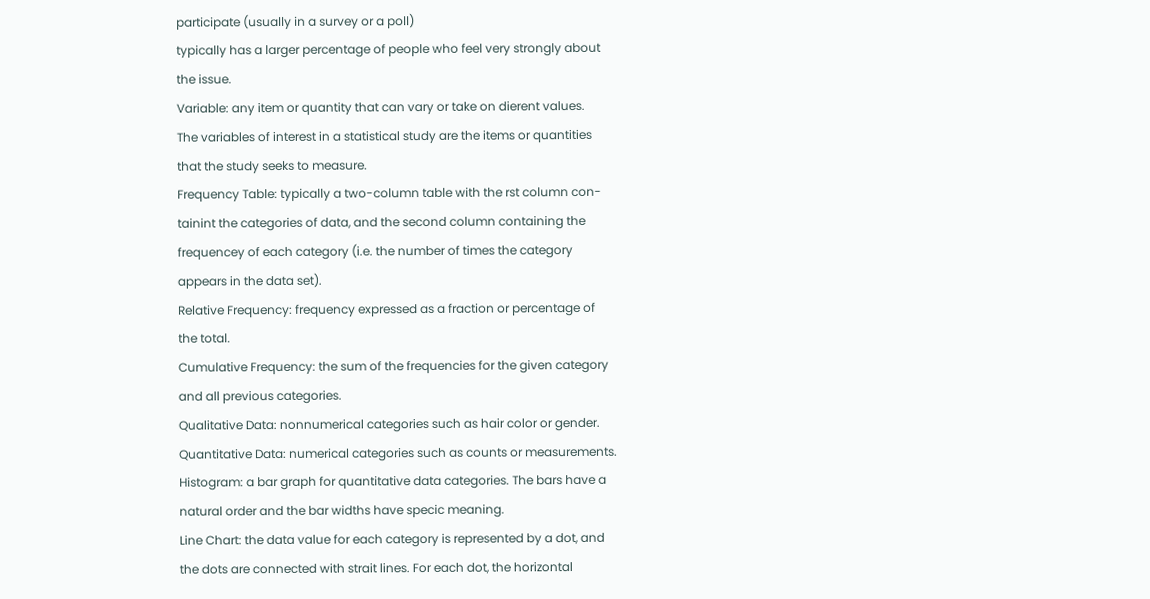participate (usually in a survey or a poll)
typically has a larger percentage of people who feel very strongly about
the issue.
Variable: any item or quantity that can vary or take on dierent values.
The variables of interest in a statistical study are the items or quantities
that the study seeks to measure.
Frequency Table: typically a two-column table with the rst column con-
tainint the categories of data, and the second column containing the
frequencey of each category (i.e. the number of times the category
appears in the data set).
Relative Frequency: frequency expressed as a fraction or percentage of
the total.
Cumulative Frequency: the sum of the frequencies for the given category
and all previous categories.
Qualitative Data: nonnumerical categories such as hair color or gender.
Quantitative Data: numerical categories such as counts or measurements.
Histogram: a bar graph for quantitative data categories. The bars have a
natural order and the bar widths have specic meaning.
Line Chart: the data value for each category is represented by a dot, and
the dots are connected with strait lines. For each dot, the horizontal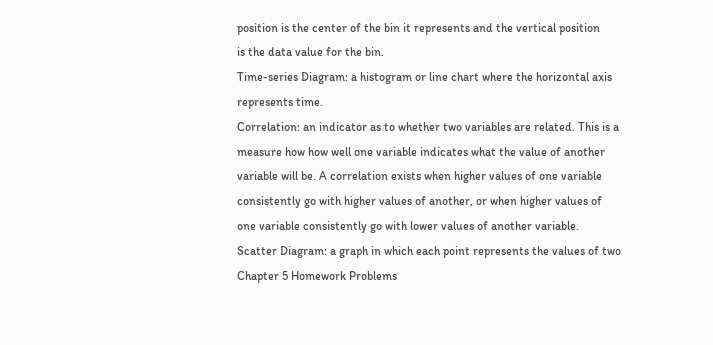position is the center of the bin it represents and the vertical position
is the data value for the bin.
Time-series Diagram: a histogram or line chart where the horizontal axis
represents time.
Correlation: an indicator as to whether two variables are related. This is a
measure how how well one variable indicates what the value of another
variable will be. A correlation exists when higher values of one variable
consistently go with higher values of another, or when higher values of
one variable consistently go with lower values of another variable.
Scatter Diagram: a graph in which each point represents the values of two
Chapter 5 Homework Problems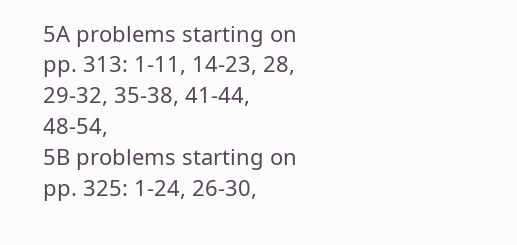5A problems starting on pp. 313: 1-11, 14-23, 28, 29-32, 35-38, 41-44, 48-54,
5B problems starting on pp. 325: 1-24, 26-30,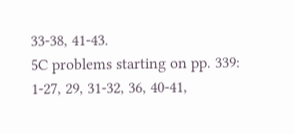33-38, 41-43.
5C problems starting on pp. 339: 1-27, 29, 31-32, 36, 40-41,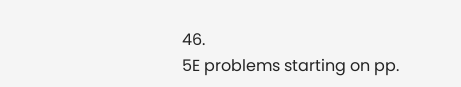46.
5E problems starting on pp.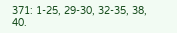371: 1-25, 29-30, 32-35, 38, 40.